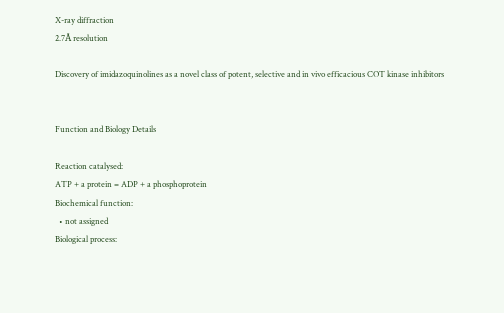X-ray diffraction
2.7Å resolution

Discovery of imidazoquinolines as a novel class of potent, selective and in vivo efficacious COT kinase inhibitors


Function and Biology Details

Reaction catalysed:
ATP + a protein = ADP + a phosphoprotein
Biochemical function:
  • not assigned
Biological process: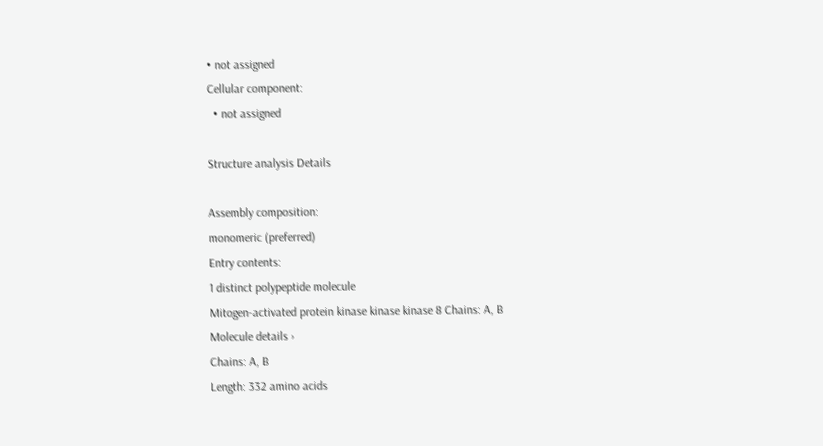• not assigned
Cellular component:
  • not assigned

Structure analysis Details

Assembly composition:
monomeric (preferred)
Entry contents:
1 distinct polypeptide molecule
Mitogen-activated protein kinase kinase kinase 8 Chains: A, B
Molecule details ›
Chains: A, B
Length: 332 amino acids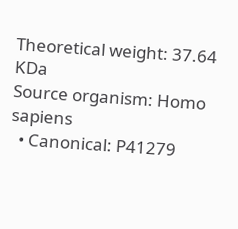Theoretical weight: 37.64 KDa
Source organism: Homo sapiens
  • Canonical: P41279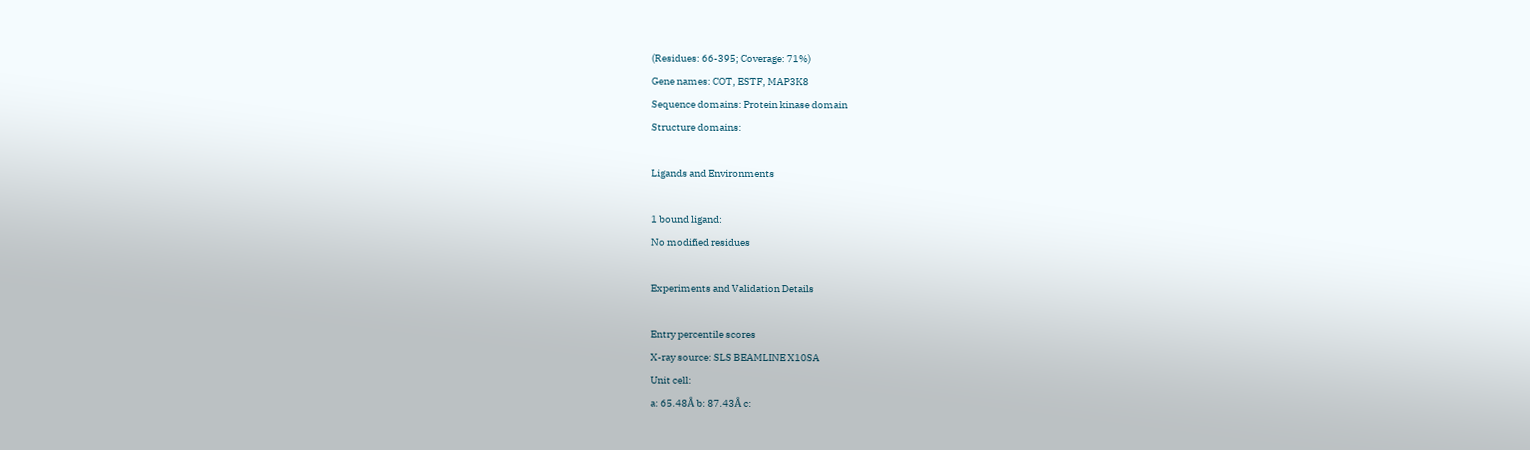(Residues: 66-395; Coverage: 71%)
Gene names: COT, ESTF, MAP3K8
Sequence domains: Protein kinase domain
Structure domains:

Ligands and Environments

1 bound ligand:
No modified residues

Experiments and Validation Details

Entry percentile scores
X-ray source: SLS BEAMLINE X10SA
Unit cell:
a: 65.48Å b: 87.43Å c: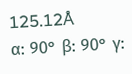125.12Å
α: 90° β: 90° γ: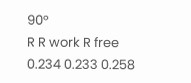90°
R R work R free
0.234 0.233 0.258